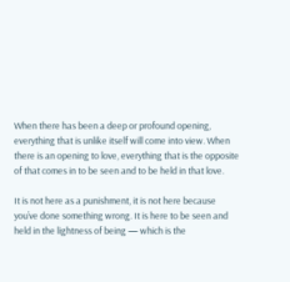When there has been a deep or profound opening, everything that is unlike itself will come into view. When there is an opening to love, everything that is the opposite of that comes in to be seen and to be held in that love.

It is not here as a punishment, it is not here because you’ve done something wrong. It is here to be seen and held in the lightness of being — which is the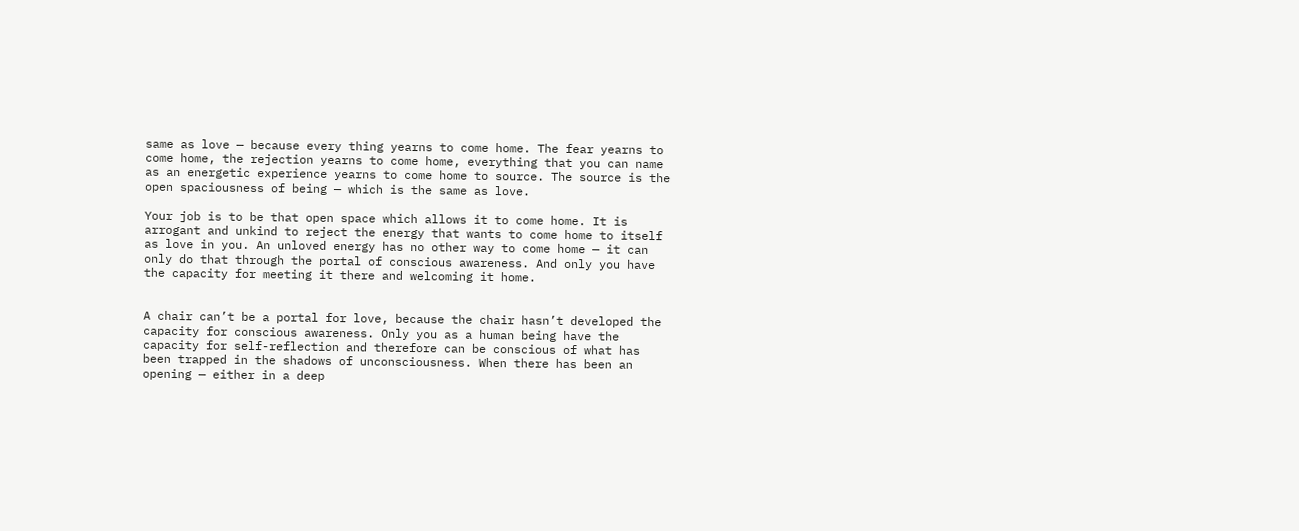same as love — because every thing yearns to come home. The fear yearns to come home, the rejection yearns to come home, everything that you can name as an energetic experience yearns to come home to source. The source is the open spaciousness of being — which is the same as love.

Your job is to be that open space which allows it to come home. It is arrogant and unkind to reject the energy that wants to come home to itself as love in you. An unloved energy has no other way to come home — it can only do that through the portal of conscious awareness. And only you have the capacity for meeting it there and welcoming it home.


A chair can’t be a portal for love, because the chair hasn’t developed the capacity for conscious awareness. Only you as a human being have the capacity for self-reflection and therefore can be conscious of what has been trapped in the shadows of unconsciousness. When there has been an opening — either in a deep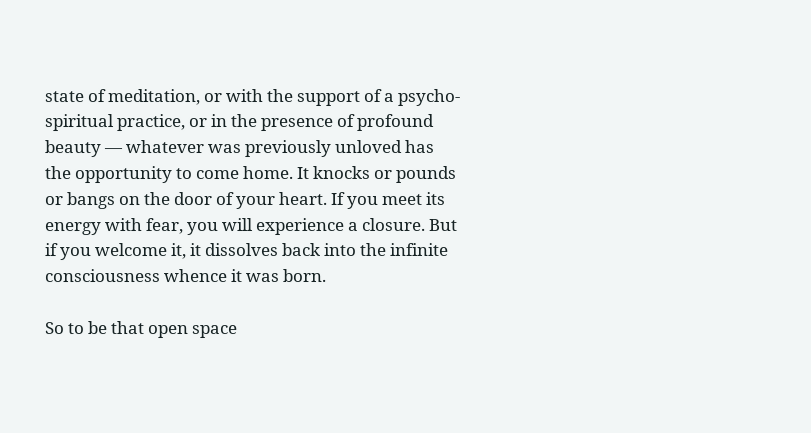state of meditation, or with the support of a psycho-spiritual practice, or in the presence of profound beauty — whatever was previously unloved has the opportunity to come home. It knocks or pounds or bangs on the door of your heart. If you meet its energy with fear, you will experience a closure. But if you welcome it, it dissolves back into the infinite consciousness whence it was born.

So to be that open space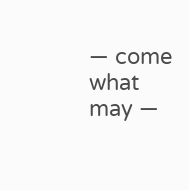— come what may —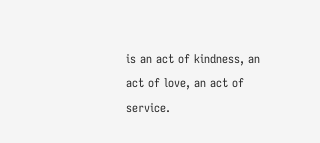is an act of kindness, an act of love, an act of service.